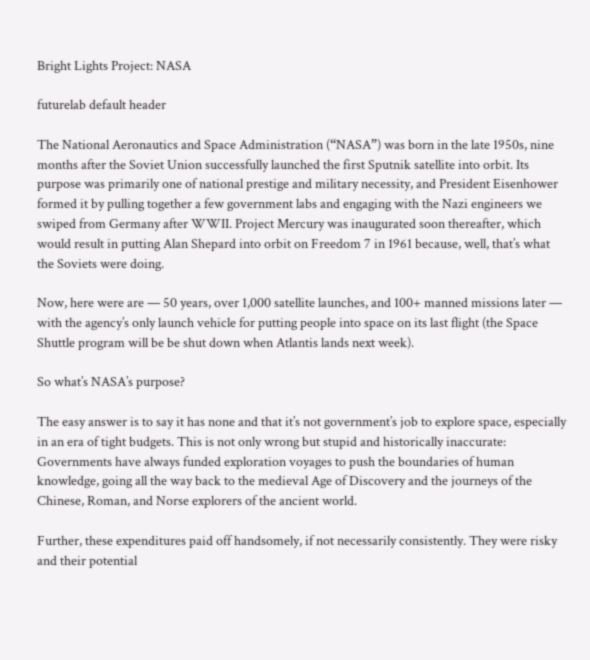Bright Lights Project: NASA

futurelab default header

The National Aeronautics and Space Administration (“NASA”) was born in the late 1950s, nine months after the Soviet Union successfully launched the first Sputnik satellite into orbit. Its purpose was primarily one of national prestige and military necessity, and President Eisenhower formed it by pulling together a few government labs and engaging with the Nazi engineers we swiped from Germany after WWII. Project Mercury was inaugurated soon thereafter, which would result in putting Alan Shepard into orbit on Freedom 7 in 1961 because, well, that’s what the Soviets were doing.

Now, here were are — 50 years, over 1,000 satellite launches, and 100+ manned missions later — with the agency’s only launch vehicle for putting people into space on its last flight (the Space Shuttle program will be be shut down when Atlantis lands next week).

So what’s NASA’s purpose?

The easy answer is to say it has none and that it’s not government’s job to explore space, especially in an era of tight budgets. This is not only wrong but stupid and historically inaccurate: Governments have always funded exploration voyages to push the boundaries of human knowledge, going all the way back to the medieval Age of Discovery and the journeys of the Chinese, Roman, and Norse explorers of the ancient world.

Further, these expenditures paid off handsomely, if not necessarily consistently. They were risky and their potential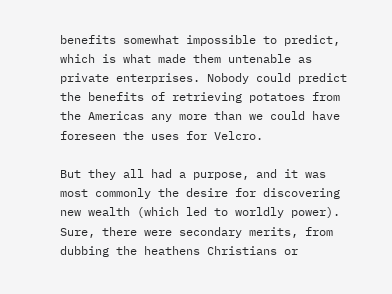benefits somewhat impossible to predict, which is what made them untenable as private enterprises. Nobody could predict the benefits of retrieving potatoes from the Americas any more than we could have foreseen the uses for Velcro.

But they all had a purpose, and it was most commonly the desire for discovering new wealth (which led to worldly power). Sure, there were secondary merits, from dubbing the heathens Christians or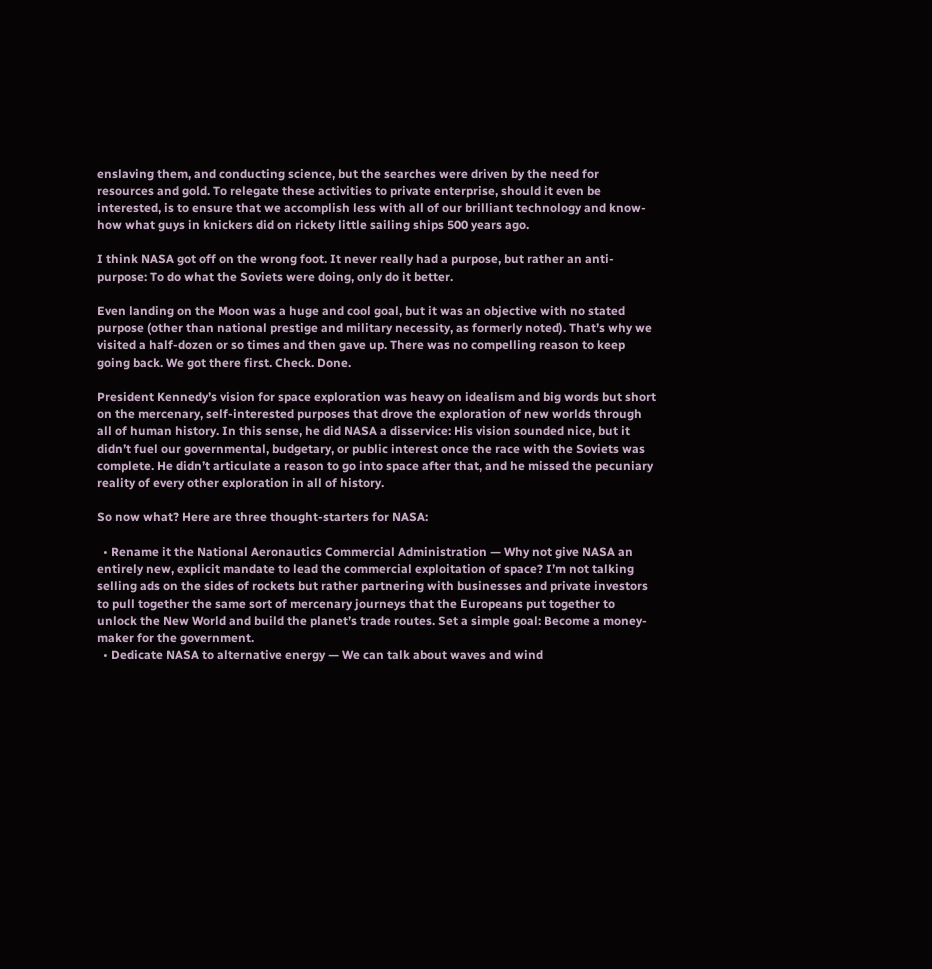enslaving them, and conducting science, but the searches were driven by the need for resources and gold. To relegate these activities to private enterprise, should it even be interested, is to ensure that we accomplish less with all of our brilliant technology and know-how what guys in knickers did on rickety little sailing ships 500 years ago.

I think NASA got off on the wrong foot. It never really had a purpose, but rather an anti-purpose: To do what the Soviets were doing, only do it better.

Even landing on the Moon was a huge and cool goal, but it was an objective with no stated purpose (other than national prestige and military necessity, as formerly noted). That’s why we visited a half-dozen or so times and then gave up. There was no compelling reason to keep going back. We got there first. Check. Done.

President Kennedy’s vision for space exploration was heavy on idealism and big words but short on the mercenary, self-interested purposes that drove the exploration of new worlds through all of human history. In this sense, he did NASA a disservice: His vision sounded nice, but it didn’t fuel our governmental, budgetary, or public interest once the race with the Soviets was complete. He didn’t articulate a reason to go into space after that, and he missed the pecuniary reality of every other exploration in all of history.

So now what? Here are three thought-starters for NASA:

  • Rename it the National Aeronautics Commercial Administration — Why not give NASA an entirely new, explicit mandate to lead the commercial exploitation of space? I’m not talking selling ads on the sides of rockets but rather partnering with businesses and private investors to pull together the same sort of mercenary journeys that the Europeans put together to unlock the New World and build the planet’s trade routes. Set a simple goal: Become a money-maker for the government.
  • Dedicate NASA to alternative energy — We can talk about waves and wind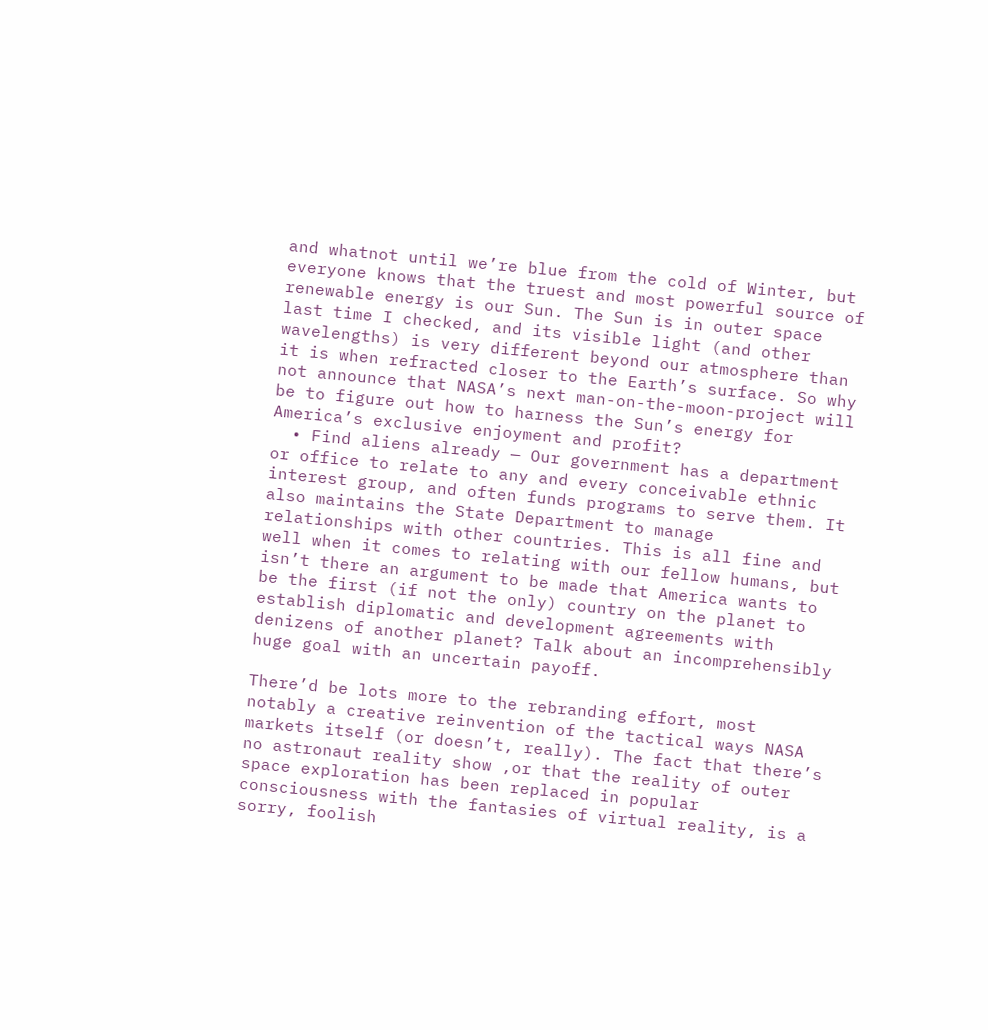and whatnot until we’re blue from the cold of Winter, but everyone knows that the truest and most powerful source of renewable energy is our Sun. The Sun is in outer space last time I checked, and its visible light (and other wavelengths) is very different beyond our atmosphere than it is when refracted closer to the Earth’s surface. So why not announce that NASA’s next man-on-the-moon-project will be to figure out how to harness the Sun’s energy for America’s exclusive enjoyment and profit?
  • Find aliens already — Our government has a department or office to relate to any and every conceivable ethnic interest group, and often funds programs to serve them. It also maintains the State Department to manage relationships with other countries. This is all fine and well when it comes to relating with our fellow humans, but isn’t there an argument to be made that America wants to be the first (if not the only) country on the planet to establish diplomatic and development agreements with denizens of another planet? Talk about an incomprehensibly huge goal with an uncertain payoff.

There’d be lots more to the rebranding effort, most notably a creative reinvention of the tactical ways NASA markets itself (or doesn’t, really). The fact that there’s no astronaut reality show ,or that the reality of outer space exploration has been replaced in popular consciousness with the fantasies of virtual reality, is a sorry, foolish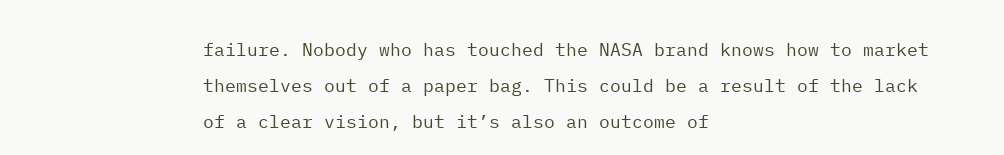failure. Nobody who has touched the NASA brand knows how to market themselves out of a paper bag. This could be a result of the lack of a clear vision, but it’s also an outcome of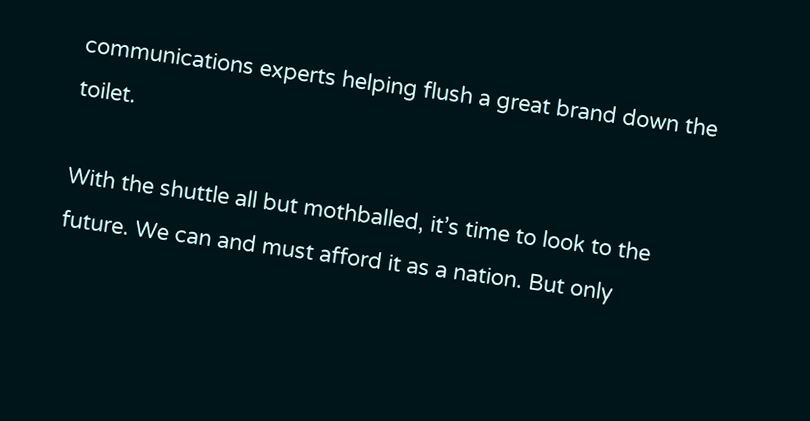communications experts helping flush a great brand down the toilet.

With the shuttle all but mothballed, it’s time to look to the future. We can and must afford it as a nation. But only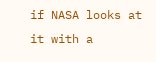if NASA looks at it with a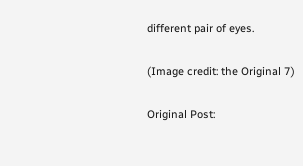different pair of eyes.

(Image credit: the Original 7)

Original Post: